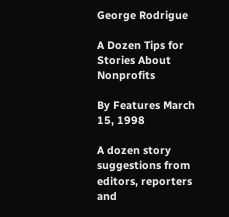George Rodrigue

A Dozen Tips for Stories About Nonprofits

By Features March 15, 1998

A dozen story suggestions from editors, reporters and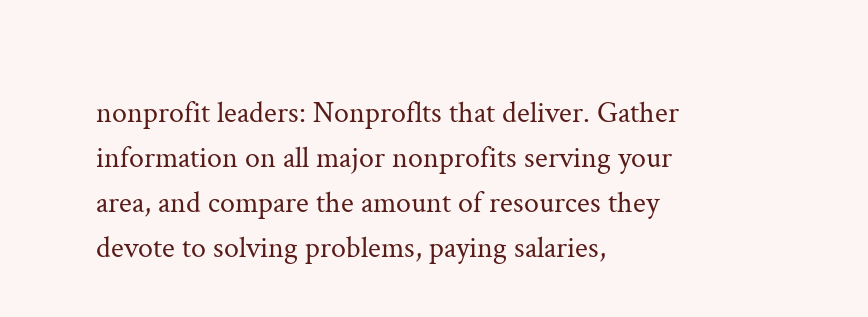nonprofit leaders: Nonproflts that deliver. Gather information on all major nonprofits serving your area, and compare the amount of resources they devote to solving problems, paying salaries,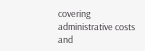covering administrative costs and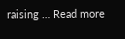raising … Read more